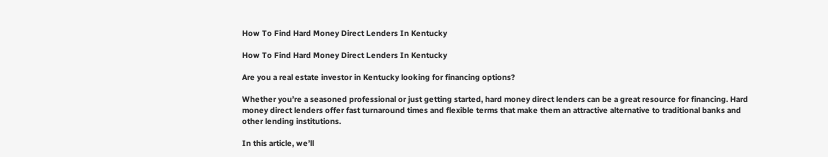How To Find Hard Money Direct Lenders In Kentucky

How To Find Hard Money Direct Lenders In Kentucky

Are you a real estate investor in Kentucky looking for financing options?

Whether you’re a seasoned professional or just getting started, hard money direct lenders can be a great resource for financing. Hard money direct lenders offer fast turnaround times and flexible terms that make them an attractive alternative to traditional banks and other lending institutions.

In this article, we’ll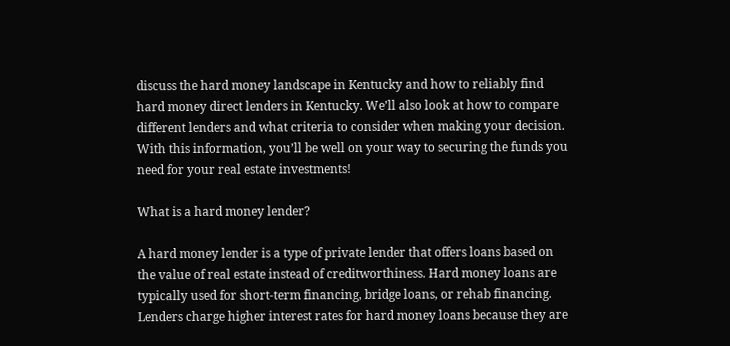discuss the hard money landscape in Kentucky and how to reliably find hard money direct lenders in Kentucky. We’ll also look at how to compare different lenders and what criteria to consider when making your decision. With this information, you’ll be well on your way to securing the funds you need for your real estate investments!

What is a hard money lender?

A hard money lender is a type of private lender that offers loans based on the value of real estate instead of creditworthiness. Hard money loans are typically used for short-term financing, bridge loans, or rehab financing. Lenders charge higher interest rates for hard money loans because they are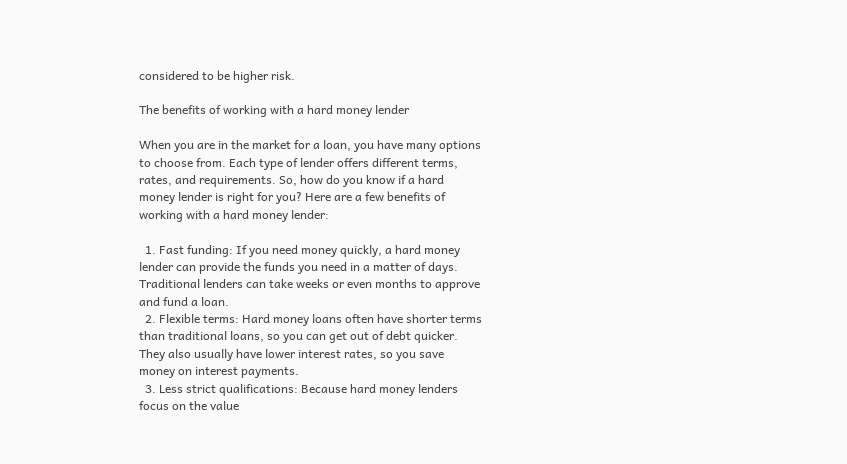considered to be higher risk.

The benefits of working with a hard money lender

When you are in the market for a loan, you have many options to choose from. Each type of lender offers different terms, rates, and requirements. So, how do you know if a hard money lender is right for you? Here are a few benefits of working with a hard money lender:

  1. Fast funding: If you need money quickly, a hard money lender can provide the funds you need in a matter of days. Traditional lenders can take weeks or even months to approve and fund a loan.
  2. Flexible terms: Hard money loans often have shorter terms than traditional loans, so you can get out of debt quicker. They also usually have lower interest rates, so you save money on interest payments.
  3. Less strict qualifications: Because hard money lenders focus on the value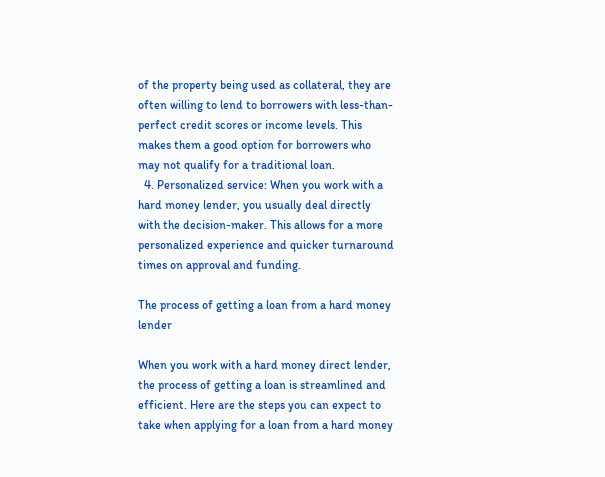of the property being used as collateral, they are often willing to lend to borrowers with less-than-perfect credit scores or income levels. This makes them a good option for borrowers who may not qualify for a traditional loan.
  4. Personalized service: When you work with a hard money lender, you usually deal directly with the decision-maker. This allows for a more personalized experience and quicker turnaround times on approval and funding.

The process of getting a loan from a hard money lender

When you work with a hard money direct lender, the process of getting a loan is streamlined and efficient. Here are the steps you can expect to take when applying for a loan from a hard money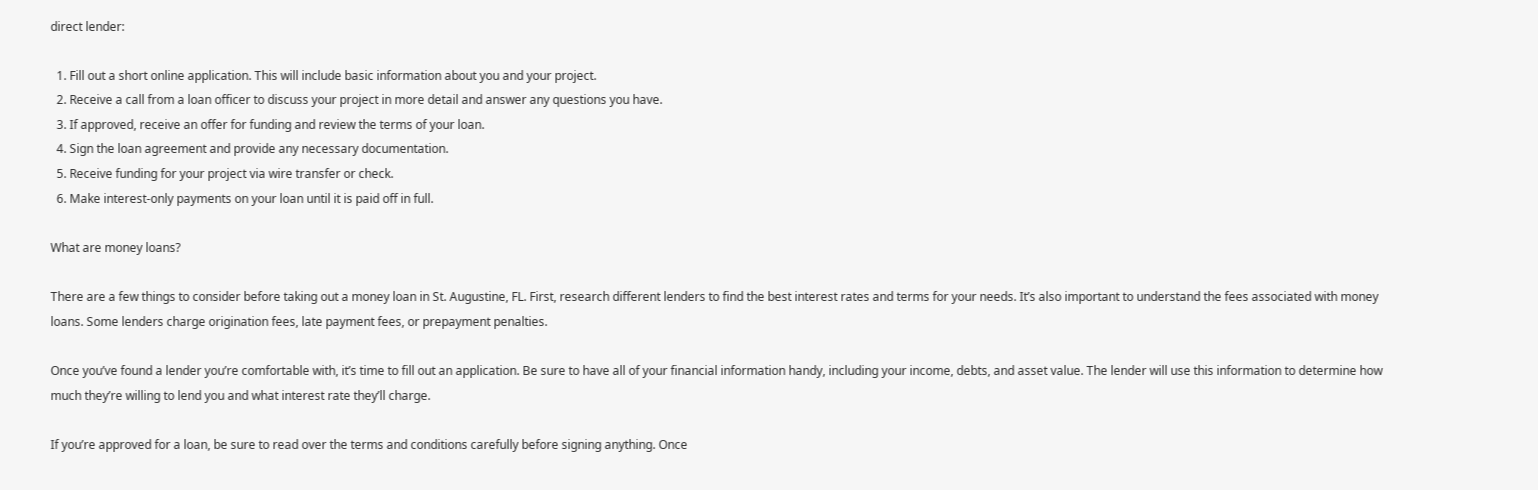direct lender:

  1. Fill out a short online application. This will include basic information about you and your project.
  2. Receive a call from a loan officer to discuss your project in more detail and answer any questions you have.
  3. If approved, receive an offer for funding and review the terms of your loan.
  4. Sign the loan agreement and provide any necessary documentation.
  5. Receive funding for your project via wire transfer or check.
  6. Make interest-only payments on your loan until it is paid off in full.

What are money loans?

There are a few things to consider before taking out a money loan in St. Augustine, FL. First, research different lenders to find the best interest rates and terms for your needs. It’s also important to understand the fees associated with money loans. Some lenders charge origination fees, late payment fees, or prepayment penalties.

Once you’ve found a lender you’re comfortable with, it’s time to fill out an application. Be sure to have all of your financial information handy, including your income, debts, and asset value. The lender will use this information to determine how much they’re willing to lend you and what interest rate they’ll charge.

If you’re approved for a loan, be sure to read over the terms and conditions carefully before signing anything. Once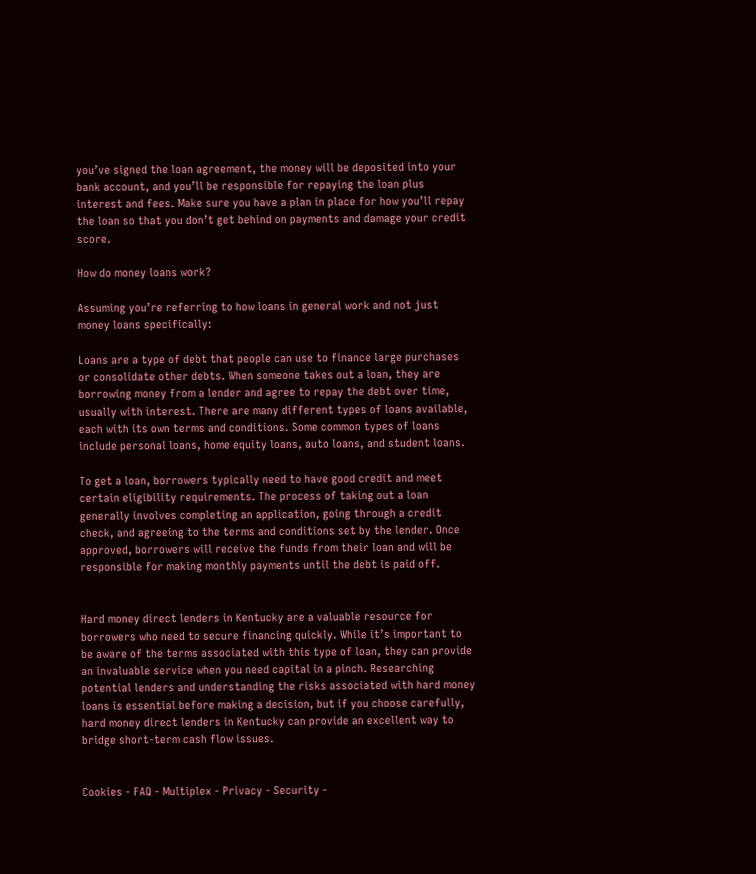you’ve signed the loan agreement, the money will be deposited into your bank account, and you’ll be responsible for repaying the loan plus interest and fees. Make sure you have a plan in place for how you’ll repay the loan so that you don’t get behind on payments and damage your credit score.

How do money loans work?

Assuming you’re referring to how loans in general work and not just money loans specifically:

Loans are a type of debt that people can use to finance large purchases or consolidate other debts. When someone takes out a loan, they are borrowing money from a lender and agree to repay the debt over time, usually with interest. There are many different types of loans available, each with its own terms and conditions. Some common types of loans include personal loans, home equity loans, auto loans, and student loans.

To get a loan, borrowers typically need to have good credit and meet certain eligibility requirements. The process of taking out a loan generally involves completing an application, going through a credit check, and agreeing to the terms and conditions set by the lender. Once approved, borrowers will receive the funds from their loan and will be responsible for making monthly payments until the debt is paid off.


Hard money direct lenders in Kentucky are a valuable resource for borrowers who need to secure financing quickly. While it’s important to be aware of the terms associated with this type of loan, they can provide an invaluable service when you need capital in a pinch. Researching potential lenders and understanding the risks associated with hard money loans is essential before making a decision, but if you choose carefully, hard money direct lenders in Kentucky can provide an excellent way to bridge short-term cash flow issues.


Cookies - FAQ - Multiplex - Privacy - Security -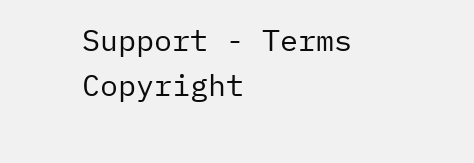Support - Terms
Copyright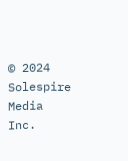© 2024 Solespire Media Inc.